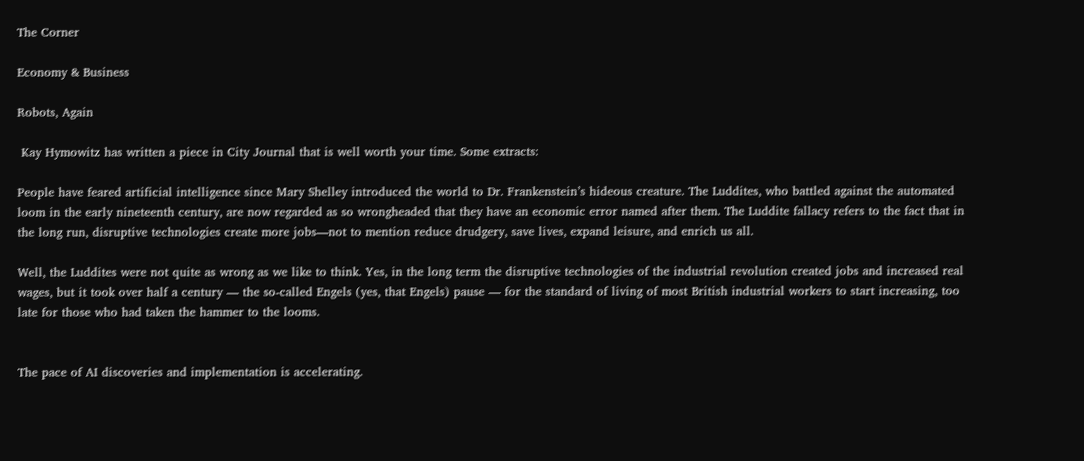The Corner

Economy & Business

Robots, Again

 Kay Hymowitz has written a piece in City Journal that is well worth your time. Some extracts:

People have feared artificial intelligence since Mary Shelley introduced the world to Dr. Frankenstein’s hideous creature. The Luddites, who battled against the automated loom in the early nineteenth century, are now regarded as so wrongheaded that they have an economic error named after them. The Luddite fallacy refers to the fact that in the long run, disruptive technologies create more jobs—not to mention reduce drudgery, save lives, expand leisure, and enrich us all.

Well, the Luddites were not quite as wrong as we like to think. Yes, in the long term the disruptive technologies of the industrial revolution created jobs and increased real wages, but it took over half a century — the so-called Engels (yes, that Engels) pause — for the standard of living of most British industrial workers to start increasing, too late for those who had taken the hammer to the looms.


The pace of AI discoveries and implementation is accelerating.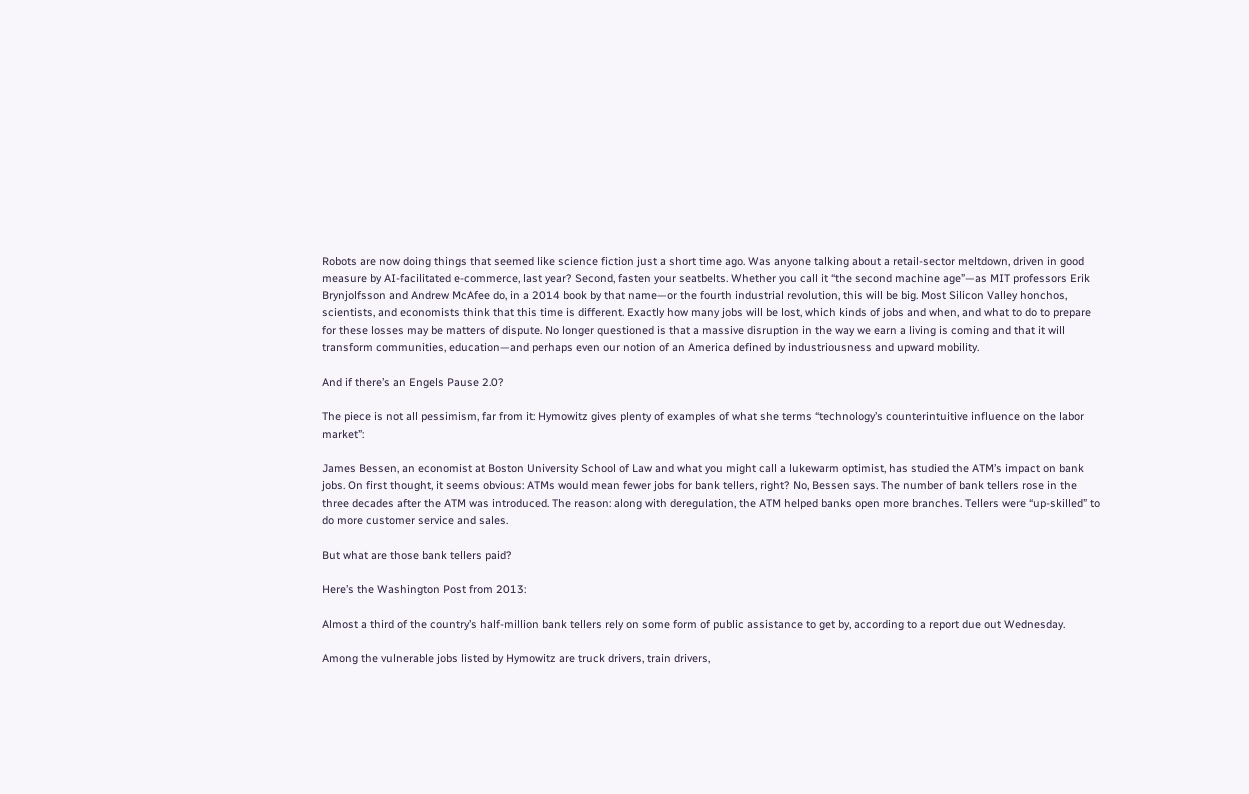Robots are now doing things that seemed like science fiction just a short time ago. Was anyone talking about a retail-sector meltdown, driven in good measure by AI-facilitated e-commerce, last year? Second, fasten your seatbelts. Whether you call it “the second machine age”—as MIT professors Erik Brynjolfsson and Andrew McAfee do, in a 2014 book by that name—or the fourth industrial revolution, this will be big. Most Silicon Valley honchos, scientists, and economists think that this time is different. Exactly how many jobs will be lost, which kinds of jobs and when, and what to do to prepare for these losses may be matters of dispute. No longer questioned is that a massive disruption in the way we earn a living is coming and that it will transform communities, education—and perhaps even our notion of an America defined by industriousness and upward mobility.

And if there’s an Engels Pause 2.0?

The piece is not all pessimism, far from it: Hymowitz gives plenty of examples of what she terms “technology’s counterintuitive influence on the labor market”:

James Bessen, an economist at Boston University School of Law and what you might call a lukewarm optimist, has studied the ATM’s impact on bank jobs. On first thought, it seems obvious: ATMs would mean fewer jobs for bank tellers, right? No, Bessen says. The number of bank tellers rose in the three decades after the ATM was introduced. The reason: along with deregulation, the ATM helped banks open more branches. Tellers were “up-skilled” to do more customer service and sales.

But what are those bank tellers paid?

Here’s the Washington Post from 2013:

Almost a third of the country’s half-million bank tellers rely on some form of public assistance to get by, according to a report due out Wednesday.

Among the vulnerable jobs listed by Hymowitz are truck drivers, train drivers,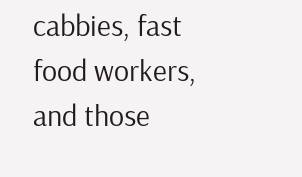cabbies, fast food workers, and those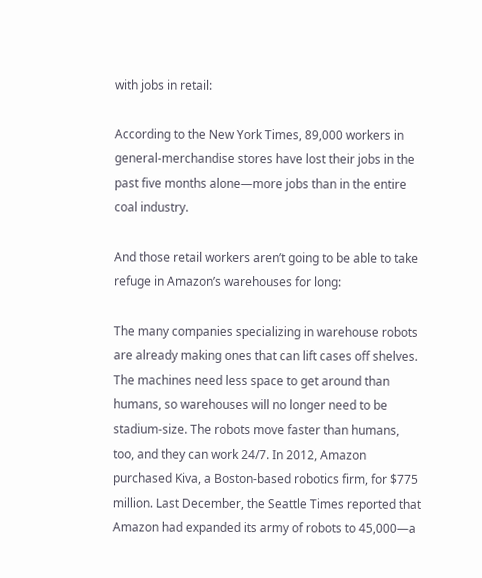with jobs in retail:

According to the New York Times, 89,000 workers in general-merchandise stores have lost their jobs in the past five months alone—more jobs than in the entire coal industry.

And those retail workers aren’t going to be able to take refuge in Amazon’s warehouses for long:

The many companies specializing in warehouse robots are already making ones that can lift cases off shelves. The machines need less space to get around than humans, so warehouses will no longer need to be stadium-size. The robots move faster than humans, too, and they can work 24/7. In 2012, Amazon purchased Kiva, a Boston-based robotics firm, for $775 million. Last December, the Seattle Times reported that Amazon had expanded its army of robots to 45,000—a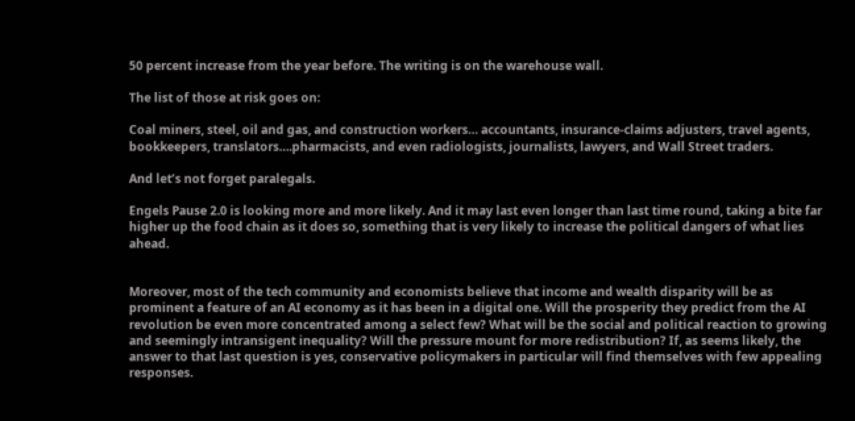50 percent increase from the year before. The writing is on the warehouse wall.

The list of those at risk goes on:

Coal miners, steel, oil and gas, and construction workers… accountants, insurance-claims adjusters, travel agents, bookkeepers, translators….pharmacists, and even radiologists, journalists, lawyers, and Wall Street traders.

And let’s not forget paralegals.

Engels Pause 2.0 is looking more and more likely. And it may last even longer than last time round, taking a bite far higher up the food chain as it does so, something that is very likely to increase the political dangers of what lies ahead.


Moreover, most of the tech community and economists believe that income and wealth disparity will be as prominent a feature of an AI economy as it has been in a digital one. Will the prosperity they predict from the AI revolution be even more concentrated among a select few? What will be the social and political reaction to growing and seemingly intransigent inequality? Will the pressure mount for more redistribution? If, as seems likely, the answer to that last question is yes, conservative policymakers in particular will find themselves with few appealing responses.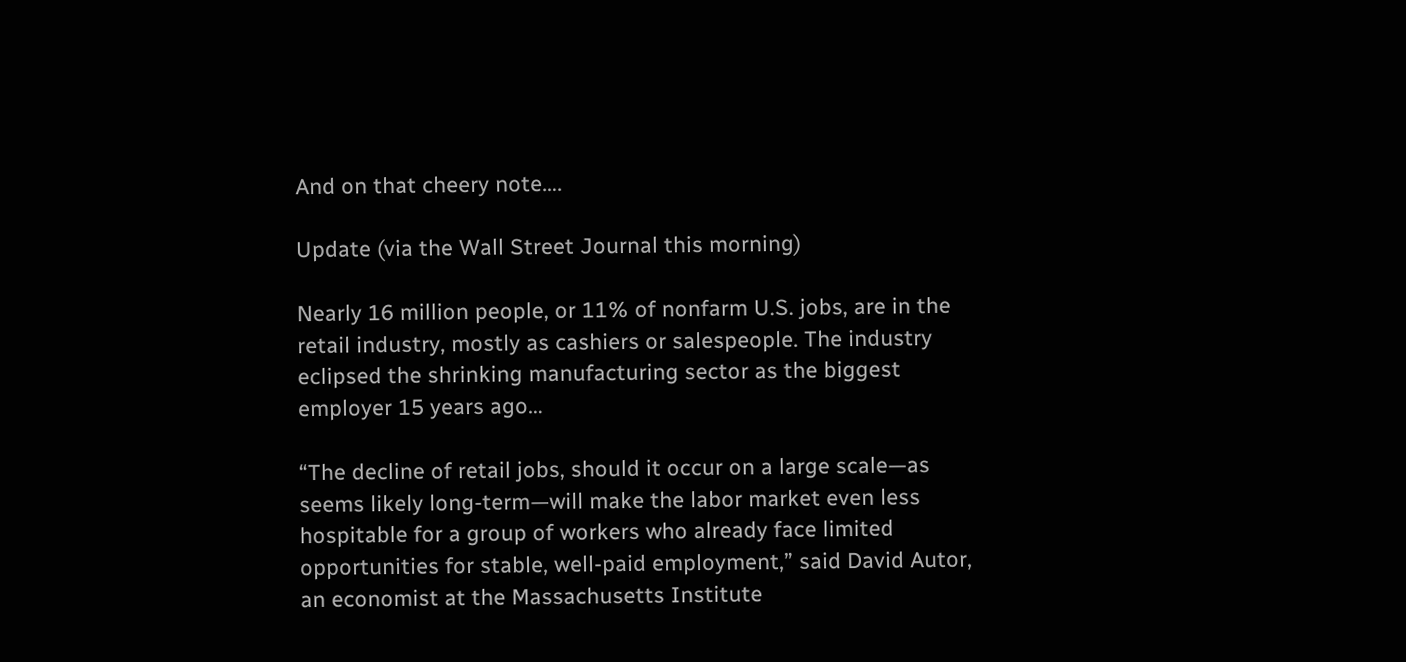And on that cheery note….

Update (via the Wall Street Journal this morning)

Nearly 16 million people, or 11% of nonfarm U.S. jobs, are in the retail industry, mostly as cashiers or salespeople. The industry eclipsed the shrinking manufacturing sector as the biggest employer 15 years ago…

“The decline of retail jobs, should it occur on a large scale—as seems likely long-term—will make the labor market even less hospitable for a group of workers who already face limited opportunities for stable, well-paid employment,” said David Autor, an economist at the Massachusetts Institute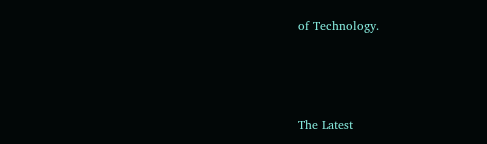of Technology.



The Latest